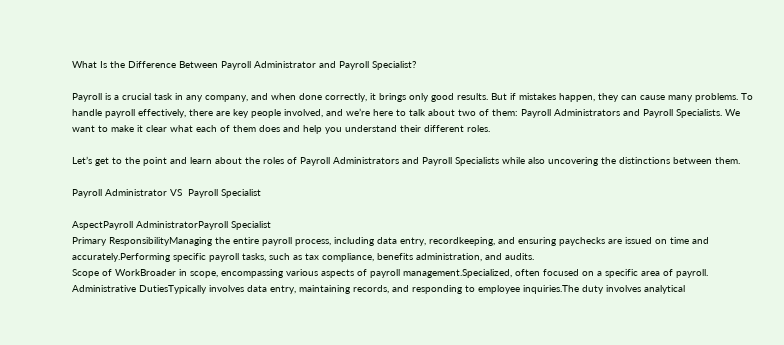What Is the Difference Between Payroll Administrator and Payroll Specialist?

Payroll is a crucial task in any company, and when done correctly, it brings only good results. But if mistakes happen, they can cause many problems. To handle payroll effectively, there are key people involved, and we’re here to talk about two of them: Payroll Administrators and Payroll Specialists. We want to make it clear what each of them does and help you understand their different roles.

Let’s get to the point and learn about the roles of Payroll Administrators and Payroll Specialists while also uncovering the distinctions between them.

Payroll Administrator VS  Payroll Specialist

AspectPayroll AdministratorPayroll Specialist
Primary ResponsibilityManaging the entire payroll process, including data entry, recordkeeping, and ensuring paychecks are issued on time and accurately.Performing specific payroll tasks, such as tax compliance, benefits administration, and audits.
Scope of WorkBroader in scope, encompassing various aspects of payroll management.Specialized, often focused on a specific area of payroll.
Administrative DutiesTypically involves data entry, maintaining records, and responding to employee inquiries.The duty involves analytical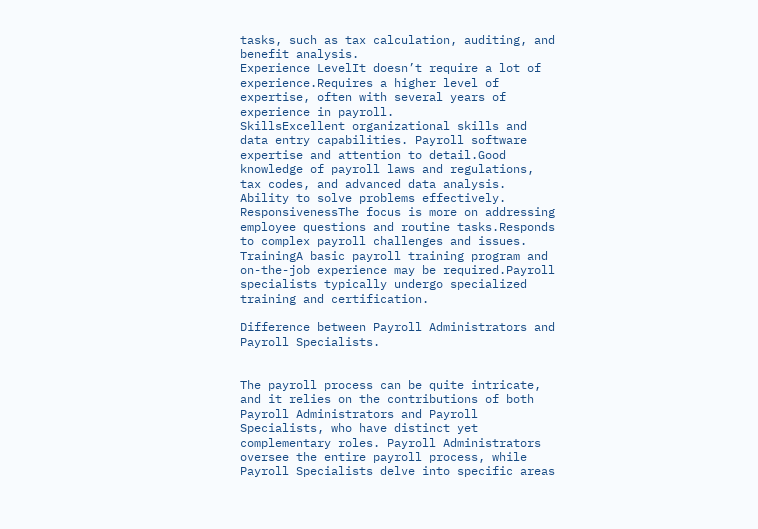tasks, such as tax calculation, auditing, and benefit analysis.
Experience LevelIt doesn’t require a lot of experience.Requires a higher level of expertise, often with several years of experience in payroll.
SkillsExcellent organizational skills and data entry capabilities. Payroll software expertise and attention to detail.Good knowledge of payroll laws and regulations, tax codes, and advanced data analysis. Ability to solve problems effectively.
ResponsivenessThe focus is more on addressing employee questions and routine tasks.Responds to complex payroll challenges and issues.
TrainingA basic payroll training program and on-the-job experience may be required.Payroll specialists typically undergo specialized training and certification.

Difference between Payroll Administrators and Payroll Specialists.


The payroll process can be quite intricate, and it relies on the contributions of both Payroll Administrators and Payroll Specialists, who have distinct yet complementary roles. Payroll Administrators oversee the entire payroll process, while Payroll Specialists delve into specific areas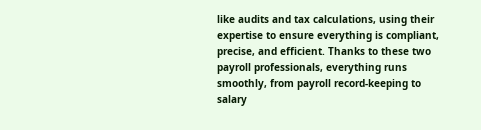like audits and tax calculations, using their expertise to ensure everything is compliant, precise, and efficient. Thanks to these two payroll professionals, everything runs smoothly, from payroll record-keeping to salary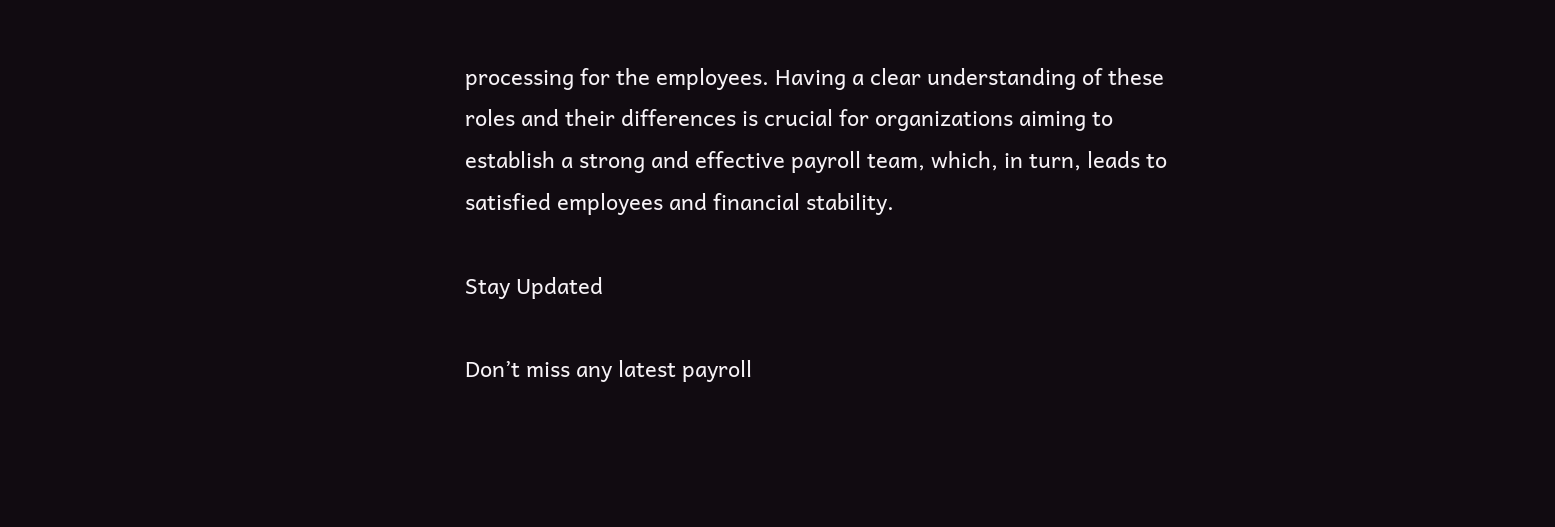processing for the employees. Having a clear understanding of these roles and their differences is crucial for organizations aiming to establish a strong and effective payroll team, which, in turn, leads to satisfied employees and financial stability.

Stay Updated

Don’t miss any latest payroll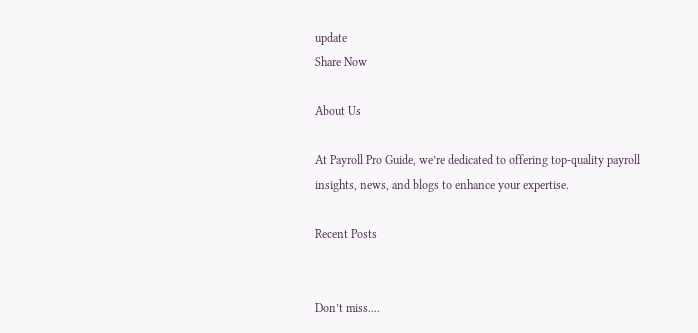update
Share Now

About Us

At Payroll Pro Guide, we’re dedicated to offering top-quality payroll insights, news, and blogs to enhance your expertise.

Recent Posts


Don’t miss....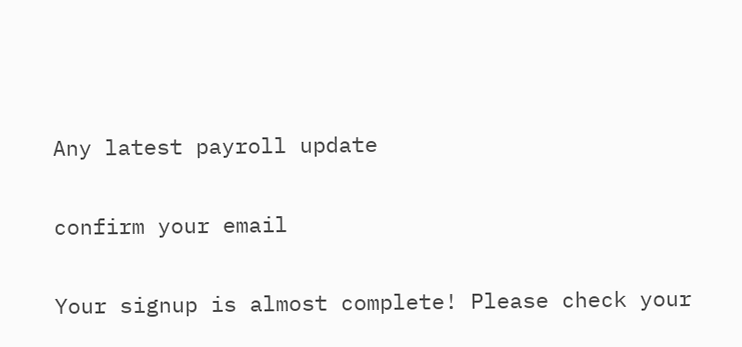Any latest payroll update

confirm your email

Your signup is almost complete! Please check your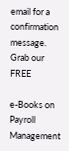email for a confirmation message.
Grab our FREE

e-Books on Payroll Management